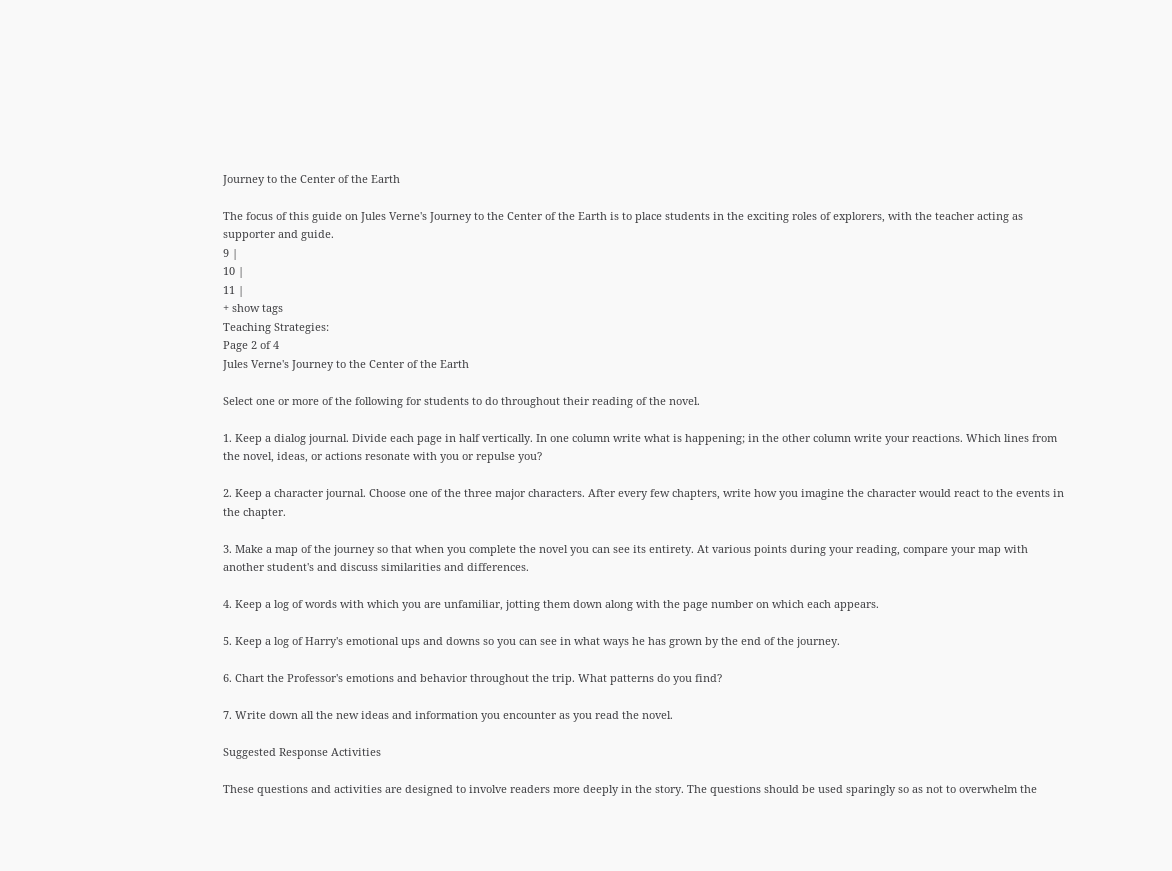Journey to the Center of the Earth

The focus of this guide on Jules Verne's Journey to the Center of the Earth is to place students in the exciting roles of explorers, with the teacher acting as supporter and guide.
9 |
10 |
11 |
+ show tags
Teaching Strategies:
Page 2 of 4
Jules Verne's Journey to the Center of the Earth

Select one or more of the following for students to do throughout their reading of the novel.

1. Keep a dialog journal. Divide each page in half vertically. In one column write what is happening; in the other column write your reactions. Which lines from the novel, ideas, or actions resonate with you or repulse you?

2. Keep a character journal. Choose one of the three major characters. After every few chapters, write how you imagine the character would react to the events in the chapter.

3. Make a map of the journey so that when you complete the novel you can see its entirety. At various points during your reading, compare your map with another student's and discuss similarities and differences.

4. Keep a log of words with which you are unfamiliar, jotting them down along with the page number on which each appears.

5. Keep a log of Harry's emotional ups and downs so you can see in what ways he has grown by the end of the journey.

6. Chart the Professor's emotions and behavior throughout the trip. What patterns do you find?

7. Write down all the new ideas and information you encounter as you read the novel.

Suggested Response Activities

These questions and activities are designed to involve readers more deeply in the story. The questions should be used sparingly so as not to overwhelm the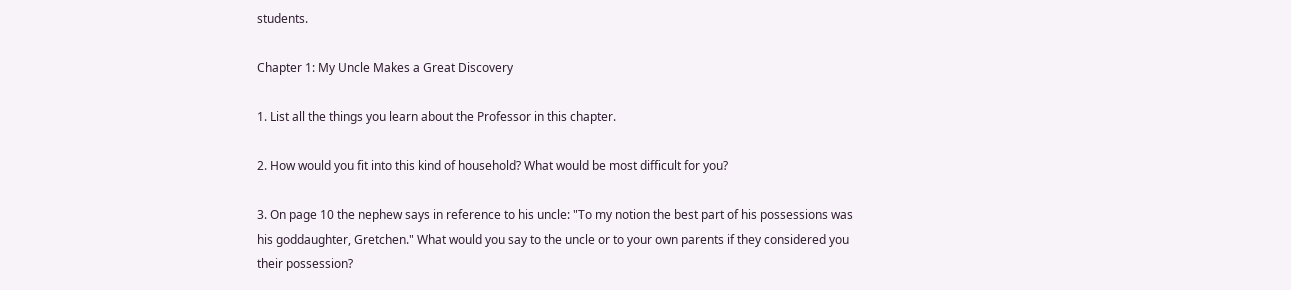students.

Chapter 1: My Uncle Makes a Great Discovery

1. List all the things you learn about the Professor in this chapter.

2. How would you fit into this kind of household? What would be most difficult for you?

3. On page 10 the nephew says in reference to his uncle: "To my notion the best part of his possessions was his goddaughter, Gretchen." What would you say to the uncle or to your own parents if they considered you their possession?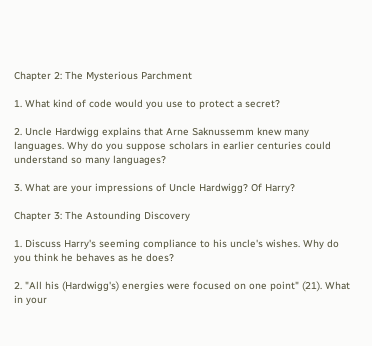Chapter 2: The Mysterious Parchment

1. What kind of code would you use to protect a secret?

2. Uncle Hardwigg explains that Arne Saknussemm knew many languages. Why do you suppose scholars in earlier centuries could understand so many languages?

3. What are your impressions of Uncle Hardwigg? Of Harry?

Chapter 3: The Astounding Discovery

1. Discuss Harry's seeming compliance to his uncle's wishes. Why do you think he behaves as he does?

2. "All his (Hardwigg's) energies were focused on one point" (21). What in your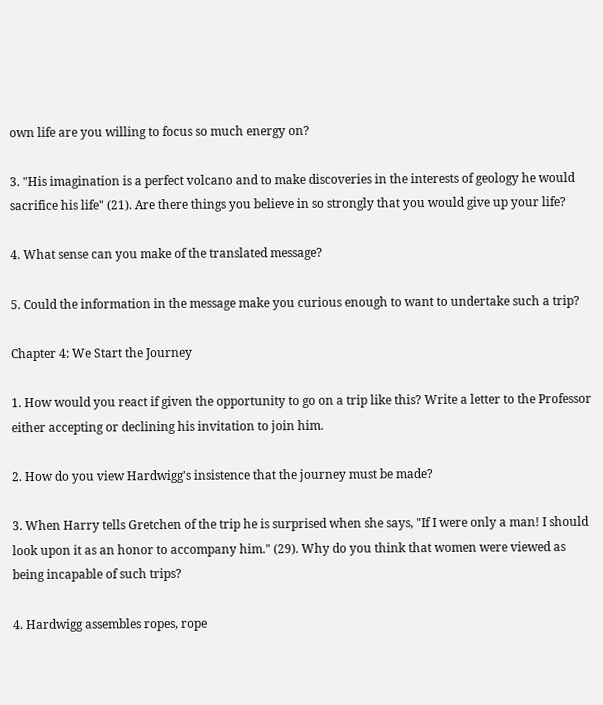own life are you willing to focus so much energy on?

3. "His imagination is a perfect volcano and to make discoveries in the interests of geology he would sacrifice his life" (21). Are there things you believe in so strongly that you would give up your life?

4. What sense can you make of the translated message?

5. Could the information in the message make you curious enough to want to undertake such a trip?

Chapter 4: We Start the Journey

1. How would you react if given the opportunity to go on a trip like this? Write a letter to the Professor either accepting or declining his invitation to join him.

2. How do you view Hardwigg's insistence that the journey must be made?

3. When Harry tells Gretchen of the trip he is surprised when she says, "If I were only a man! I should look upon it as an honor to accompany him." (29). Why do you think that women were viewed as being incapable of such trips?

4. Hardwigg assembles ropes, rope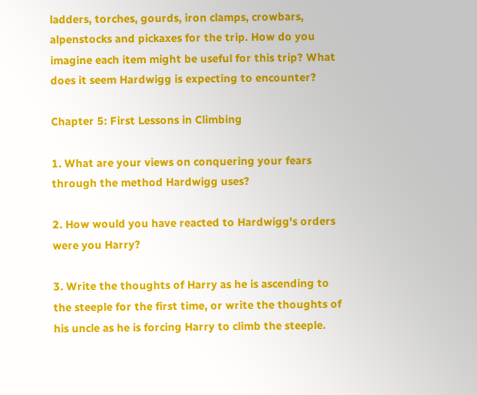ladders, torches, gourds, iron clamps, crowbars, alpenstocks and pickaxes for the trip. How do you imagine each item might be useful for this trip? What does it seem Hardwigg is expecting to encounter?

Chapter 5: First Lessons in Climbing

1. What are your views on conquering your fears through the method Hardwigg uses?

2. How would you have reacted to Hardwigg's orders were you Harry?

3. Write the thoughts of Harry as he is ascending to the steeple for the first time, or write the thoughts of his uncle as he is forcing Harry to climb the steeple.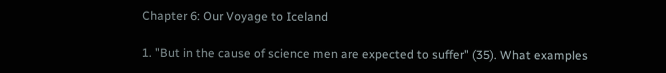Chapter 6: Our Voyage to Iceland

1. "But in the cause of science men are expected to suffer" (35). What examples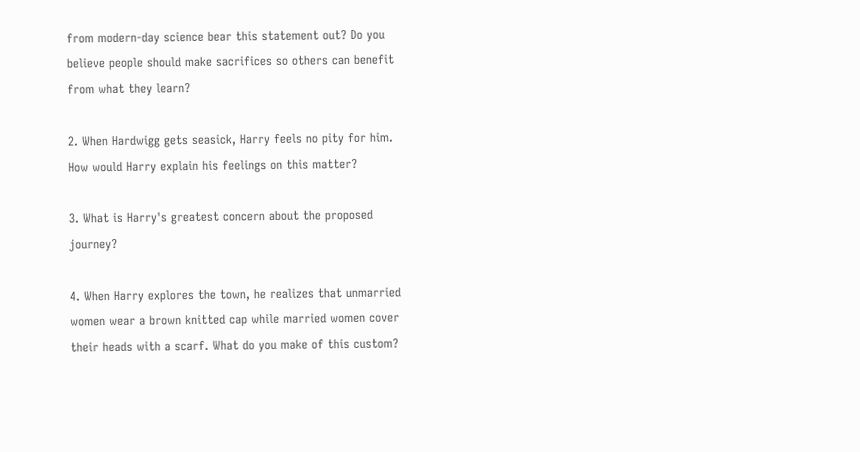from modern-day science bear this statement out? Do you believe people should make sacrifices so others can benefit from what they learn?

2. When Hardwigg gets seasick, Harry feels no pity for him. How would Harry explain his feelings on this matter?

3. What is Harry's greatest concern about the proposed journey?

4. When Harry explores the town, he realizes that unmarried women wear a brown knitted cap while married women cover their heads with a scarf. What do you make of this custom?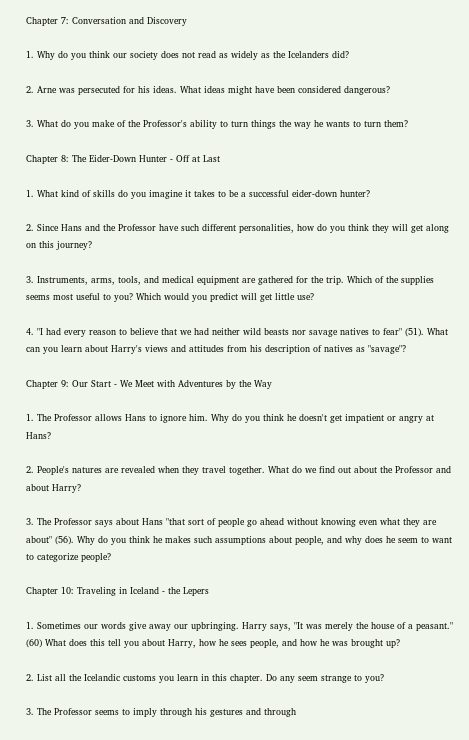Chapter 7: Conversation and Discovery

1. Why do you think our society does not read as widely as the Icelanders did?

2. Arne was persecuted for his ideas. What ideas might have been considered dangerous?

3. What do you make of the Professor's ability to turn things the way he wants to turn them?

Chapter 8: The Eider-Down Hunter - Off at Last

1. What kind of skills do you imagine it takes to be a successful eider-down hunter?

2. Since Hans and the Professor have such different personalities, how do you think they will get along on this journey?

3. Instruments, arms, tools, and medical equipment are gathered for the trip. Which of the supplies seems most useful to you? Which would you predict will get little use?

4. "I had every reason to believe that we had neither wild beasts nor savage natives to fear" (51). What can you learn about Harry's views and attitudes from his description of natives as "savage"?

Chapter 9: Our Start - We Meet with Adventures by the Way

1. The Professor allows Hans to ignore him. Why do you think he doesn't get impatient or angry at Hans?

2. People's natures are revealed when they travel together. What do we find out about the Professor and about Harry?

3. The Professor says about Hans "that sort of people go ahead without knowing even what they are about" (56). Why do you think he makes such assumptions about people, and why does he seem to want to categorize people?

Chapter 10: Traveling in Iceland - the Lepers

1. Sometimes our words give away our upbringing. Harry says, "It was merely the house of a peasant." (60) What does this tell you about Harry, how he sees people, and how he was brought up?

2. List all the Icelandic customs you learn in this chapter. Do any seem strange to you?

3. The Professor seems to imply through his gestures and through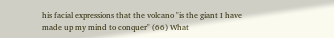his facial expressions that the volcano "is the giant I have made up my mind to conquer" (66) What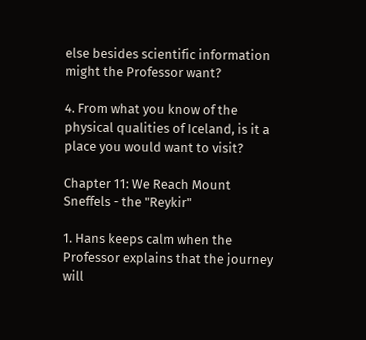else besides scientific information might the Professor want?

4. From what you know of the physical qualities of Iceland, is it a place you would want to visit?

Chapter 11: We Reach Mount Sneffels - the "Reykir"

1. Hans keeps calm when the Professor explains that the journey will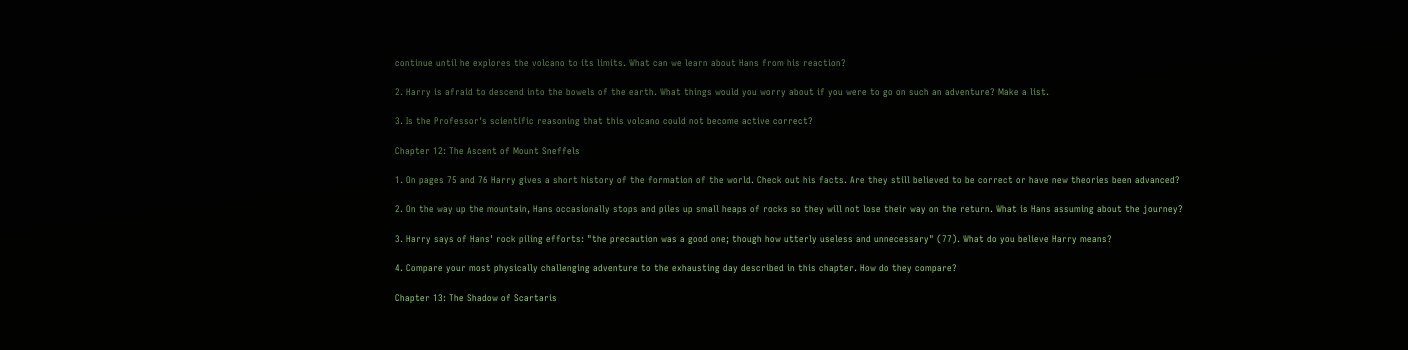continue until he explores the volcano to its limits. What can we learn about Hans from his reaction?

2. Harry is afraid to descend into the bowels of the earth. What things would you worry about if you were to go on such an adventure? Make a list.

3. Is the Professor's scientific reasoning that this volcano could not become active correct?

Chapter 12: The Ascent of Mount Sneffels

1. On pages 75 and 76 Harry gives a short history of the formation of the world. Check out his facts. Are they still believed to be correct or have new theories been advanced?

2. On the way up the mountain, Hans occasionally stops and piles up small heaps of rocks so they will not lose their way on the return. What is Hans assuming about the journey?

3. Harry says of Hans' rock piling efforts: "the precaution was a good one; though how utterly useless and unnecessary" (77). What do you believe Harry means?

4. Compare your most physically challenging adventure to the exhausting day described in this chapter. How do they compare?

Chapter 13: The Shadow of Scartaris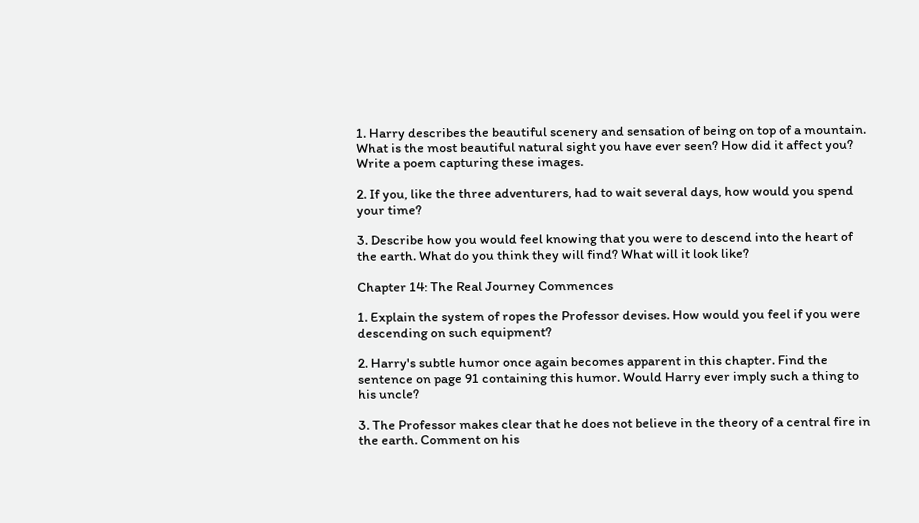1. Harry describes the beautiful scenery and sensation of being on top of a mountain. What is the most beautiful natural sight you have ever seen? How did it affect you? Write a poem capturing these images.

2. If you, like the three adventurers, had to wait several days, how would you spend your time?

3. Describe how you would feel knowing that you were to descend into the heart of the earth. What do you think they will find? What will it look like?

Chapter 14: The Real Journey Commences

1. Explain the system of ropes the Professor devises. How would you feel if you were descending on such equipment?

2. Harry's subtle humor once again becomes apparent in this chapter. Find the sentence on page 91 containing this humor. Would Harry ever imply such a thing to his uncle?

3. The Professor makes clear that he does not believe in the theory of a central fire in the earth. Comment on his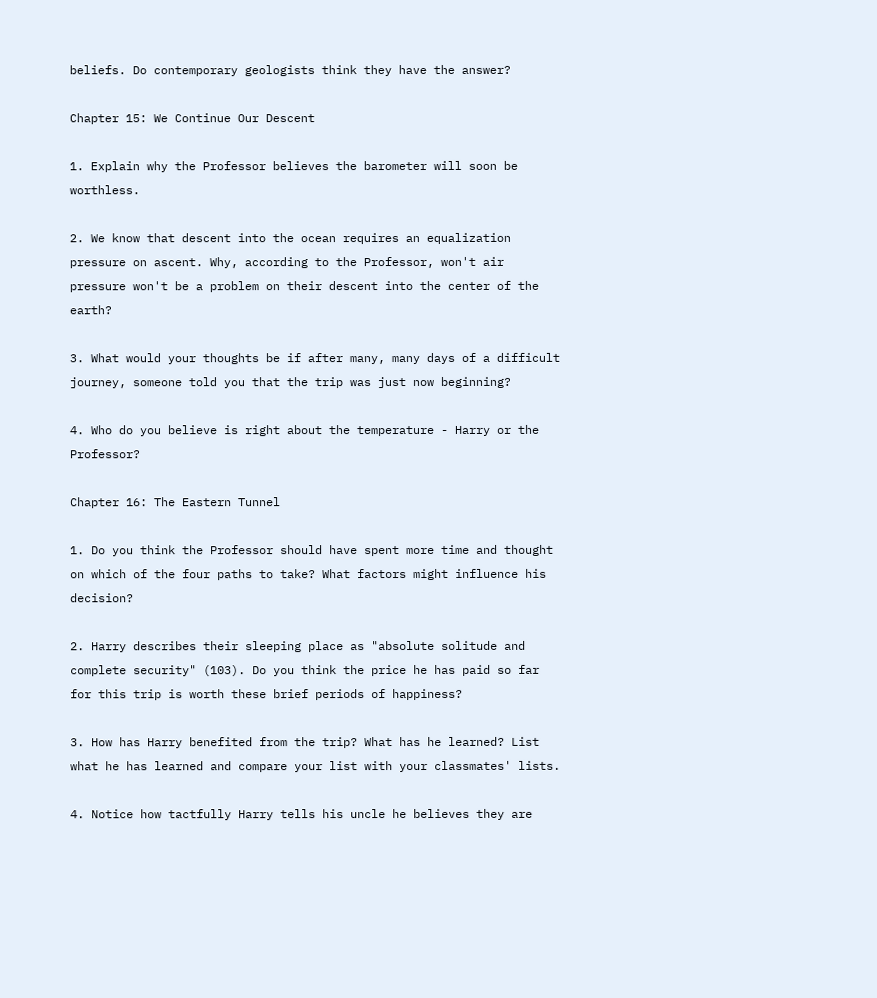beliefs. Do contemporary geologists think they have the answer?

Chapter 15: We Continue Our Descent

1. Explain why the Professor believes the barometer will soon be worthless.

2. We know that descent into the ocean requires an equalization pressure on ascent. Why, according to the Professor, won't air pressure won't be a problem on their descent into the center of the earth?

3. What would your thoughts be if after many, many days of a difficult journey, someone told you that the trip was just now beginning?

4. Who do you believe is right about the temperature - Harry or the Professor?

Chapter 16: The Eastern Tunnel

1. Do you think the Professor should have spent more time and thought on which of the four paths to take? What factors might influence his decision?

2. Harry describes their sleeping place as "absolute solitude and complete security" (103). Do you think the price he has paid so far for this trip is worth these brief periods of happiness?

3. How has Harry benefited from the trip? What has he learned? List what he has learned and compare your list with your classmates' lists.

4. Notice how tactfully Harry tells his uncle he believes they are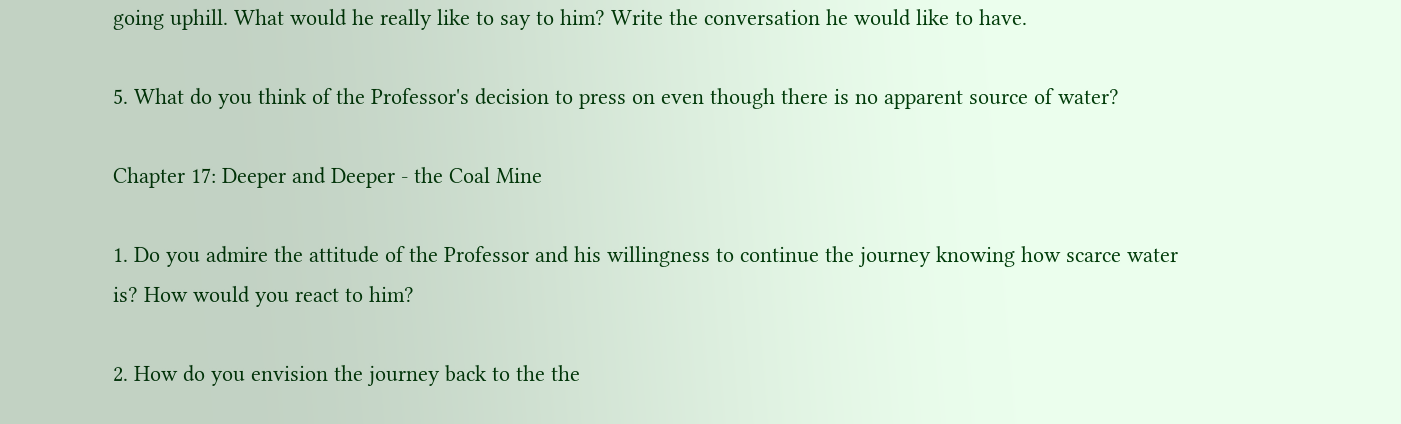going uphill. What would he really like to say to him? Write the conversation he would like to have.

5. What do you think of the Professor's decision to press on even though there is no apparent source of water?

Chapter 17: Deeper and Deeper - the Coal Mine

1. Do you admire the attitude of the Professor and his willingness to continue the journey knowing how scarce water is? How would you react to him?

2. How do you envision the journey back to the the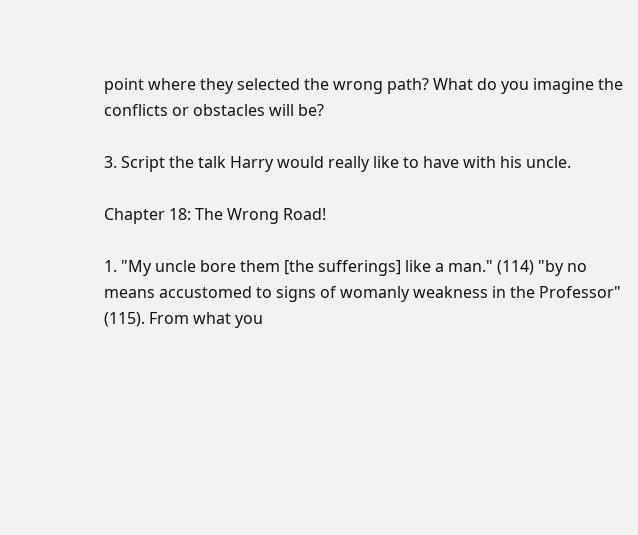point where they selected the wrong path? What do you imagine the conflicts or obstacles will be?

3. Script the talk Harry would really like to have with his uncle.

Chapter 18: The Wrong Road!

1. "My uncle bore them [the sufferings] like a man." (114) "by no means accustomed to signs of womanly weakness in the Professor" (115). From what you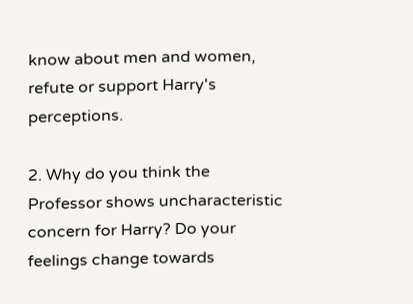know about men and women, refute or support Harry's perceptions.

2. Why do you think the Professor shows uncharacteristic concern for Harry? Do your feelings change towards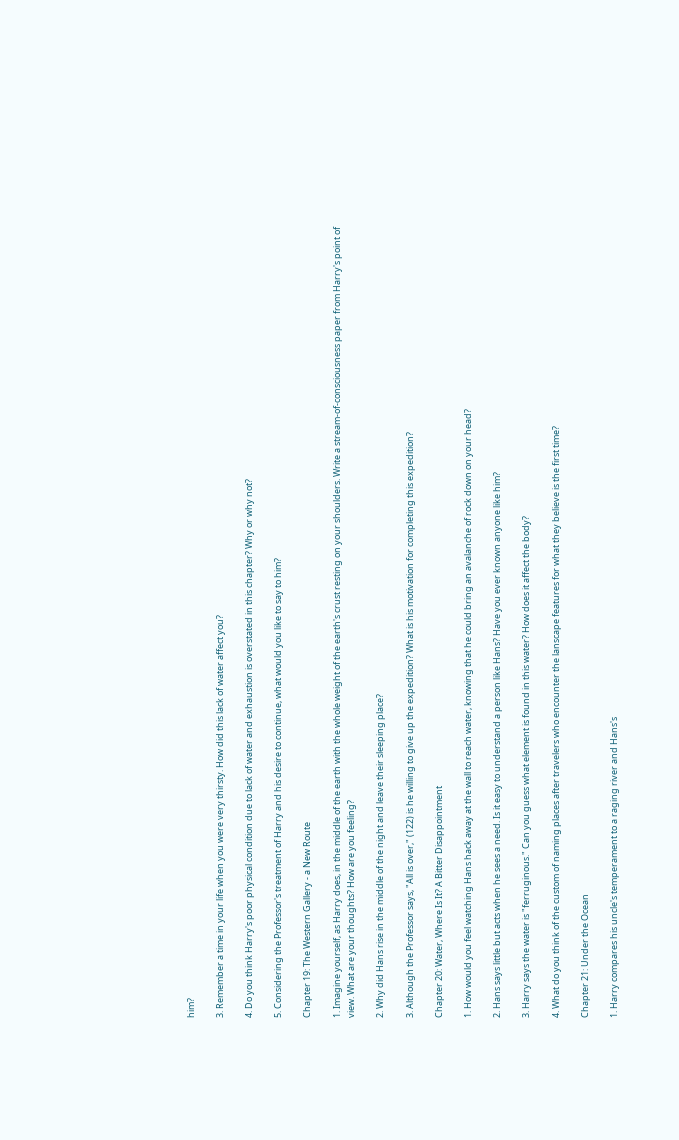him?

3. Remember a time in your life when you were very thirsty. How did this lack of water affect you?

4. Do you think Harry's poor physical condition due to lack of water and exhaustion is overstated in this chapter? Why or why not?

5. Considering the Professor's treatment of Harry and his desire to continue, what would you like to say to him?

Chapter 19: The Western Gallery - a New Route

1. Imagine yourself, as Harry does, in the middle of the earth with the whole weight of the earth's crust resting on your shoulders. Write a stream-of-consciousness paper from Harry's point of view. What are your thoughts? How are you feeling?

2. Why did Hans rise in the middle of the night and leave their sleeping place?

3. Although the Professor says, "All is over," (122) is he willing to give up the expedition? What is his motivation for completing this expedition?

Chapter 20: Water, Where Is It? A Bitter Disappointment

1. How would you feel watching Hans hack away at the wall to reach water, knowing that he could bring an avalanche of rock down on your head?

2. Hans says little but acts when he sees a need. Is it easy to understand a person like Hans? Have you ever known anyone like him?

3. Harry says the water is "ferruginous." Can you guess what element is found in this water? How does it affect the body?

4. What do you think of the custom of naming places after travelers who encounter the lanscape features for what they believe is the first time?

Chapter 21: Under the Ocean

1. Harry compares his uncle's temperament to a raging river and Hans's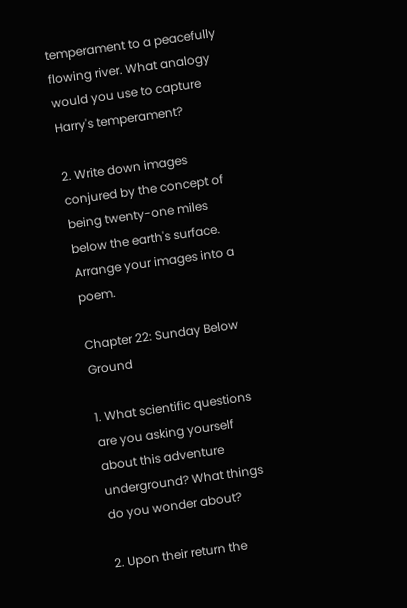temperament to a peacefully flowing river. What analogy would you use to capture Harry's temperament?

2. Write down images conjured by the concept of being twenty-one miles below the earth's surface. Arrange your images into a poem.

Chapter 22: Sunday Below Ground

1. What scientific questions are you asking yourself about this adventure underground? What things do you wonder about?

2. Upon their return the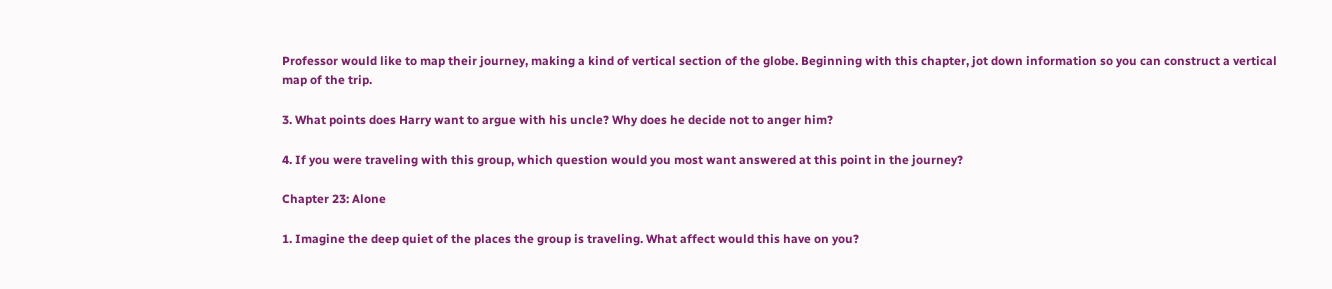Professor would like to map their journey, making a kind of vertical section of the globe. Beginning with this chapter, jot down information so you can construct a vertical map of the trip.

3. What points does Harry want to argue with his uncle? Why does he decide not to anger him?

4. If you were traveling with this group, which question would you most want answered at this point in the journey?

Chapter 23: Alone

1. Imagine the deep quiet of the places the group is traveling. What affect would this have on you?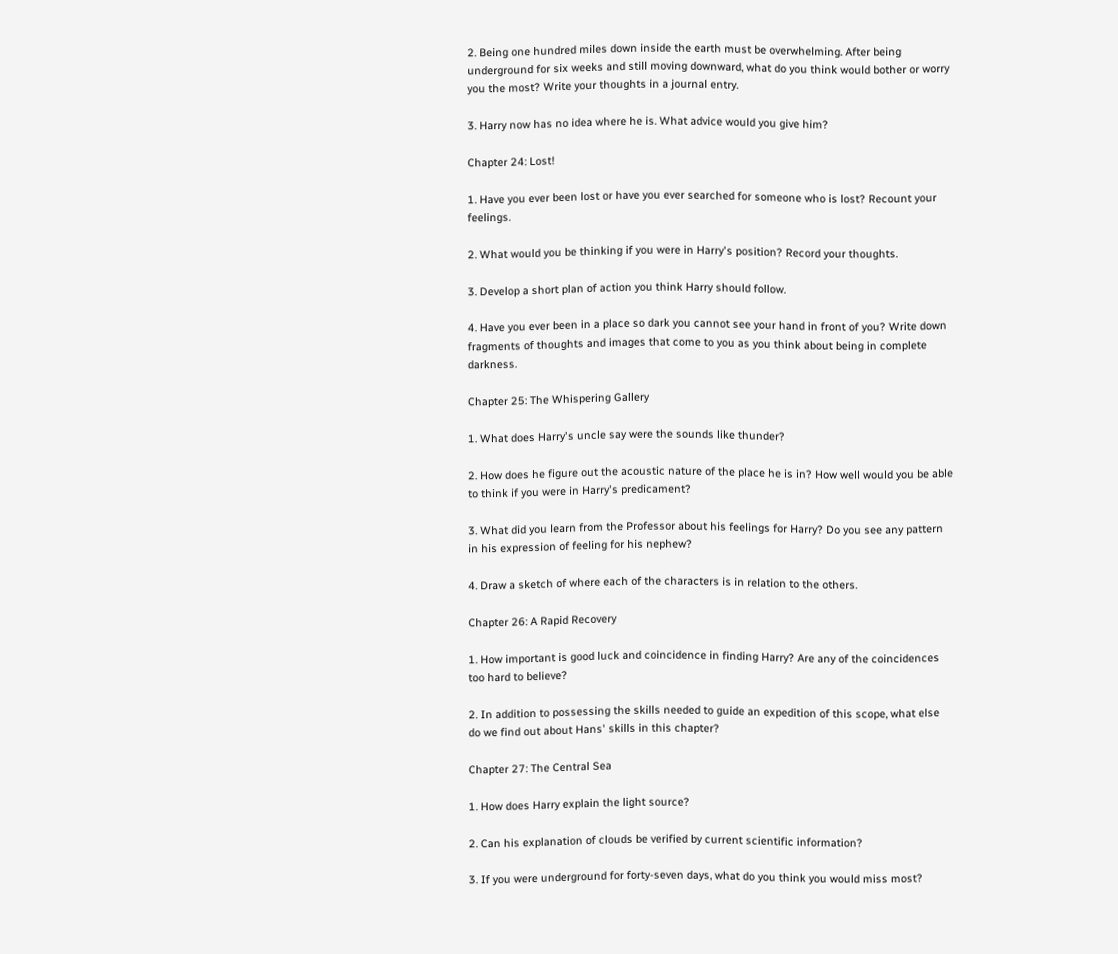2. Being one hundred miles down inside the earth must be overwhelming. After being underground for six weeks and still moving downward, what do you think would bother or worry you the most? Write your thoughts in a journal entry.

3. Harry now has no idea where he is. What advice would you give him?

Chapter 24: Lost!

1. Have you ever been lost or have you ever searched for someone who is lost? Recount your feelings.

2. What would you be thinking if you were in Harry's position? Record your thoughts.

3. Develop a short plan of action you think Harry should follow.

4. Have you ever been in a place so dark you cannot see your hand in front of you? Write down fragments of thoughts and images that come to you as you think about being in complete darkness.

Chapter 25: The Whispering Gallery

1. What does Harry's uncle say were the sounds like thunder?

2. How does he figure out the acoustic nature of the place he is in? How well would you be able to think if you were in Harry's predicament?

3. What did you learn from the Professor about his feelings for Harry? Do you see any pattern in his expression of feeling for his nephew?

4. Draw a sketch of where each of the characters is in relation to the others.

Chapter 26: A Rapid Recovery

1. How important is good luck and coincidence in finding Harry? Are any of the coincidences too hard to believe?

2. In addition to possessing the skills needed to guide an expedition of this scope, what else do we find out about Hans' skills in this chapter?

Chapter 27: The Central Sea

1. How does Harry explain the light source?

2. Can his explanation of clouds be verified by current scientific information?

3. If you were underground for forty-seven days, what do you think you would miss most?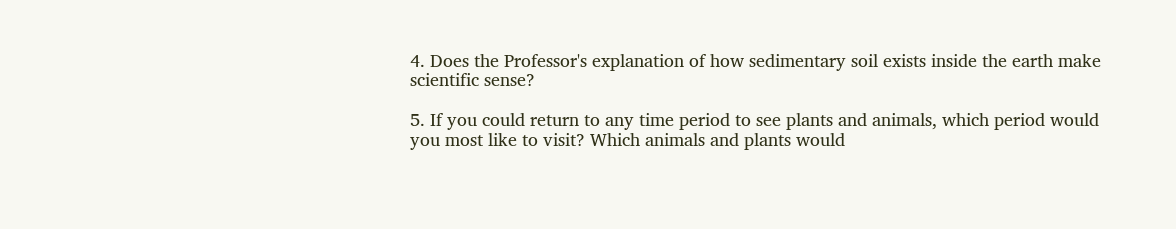4. Does the Professor's explanation of how sedimentary soil exists inside the earth make scientific sense?

5. If you could return to any time period to see plants and animals, which period would you most like to visit? Which animals and plants would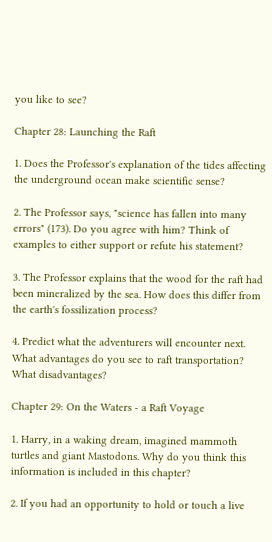you like to see?

Chapter 28: Launching the Raft

1. Does the Professor's explanation of the tides affecting the underground ocean make scientific sense?

2. The Professor says, "science has fallen into many errors" (173). Do you agree with him? Think of examples to either support or refute his statement?

3. The Professor explains that the wood for the raft had been mineralized by the sea. How does this differ from the earth's fossilization process?

4. Predict what the adventurers will encounter next. What advantages do you see to raft transportation? What disadvantages?

Chapter 29: On the Waters - a Raft Voyage

1. Harry, in a waking dream, imagined mammoth turtles and giant Mastodons. Why do you think this information is included in this chapter?

2. If you had an opportunity to hold or touch a live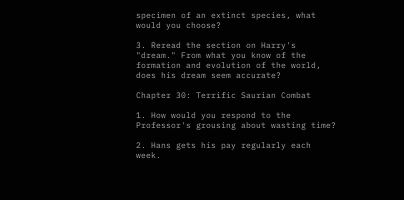specimen of an extinct species, what would you choose?

3. Reread the section on Harry's "dream." From what you know of the formation and evolution of the world, does his dream seem accurate?

Chapter 30: Terrific Saurian Combat

1. How would you respond to the Professor's grousing about wasting time?

2. Hans gets his pay regularly each week.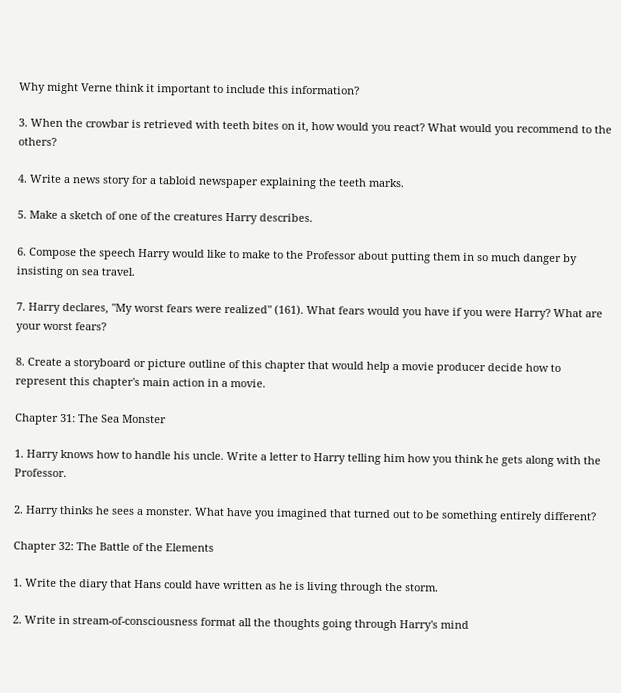Why might Verne think it important to include this information?

3. When the crowbar is retrieved with teeth bites on it, how would you react? What would you recommend to the others?

4. Write a news story for a tabloid newspaper explaining the teeth marks.

5. Make a sketch of one of the creatures Harry describes.

6. Compose the speech Harry would like to make to the Professor about putting them in so much danger by insisting on sea travel.

7. Harry declares, "My worst fears were realized" (161). What fears would you have if you were Harry? What are your worst fears?

8. Create a storyboard or picture outline of this chapter that would help a movie producer decide how to represent this chapter's main action in a movie.

Chapter 31: The Sea Monster

1. Harry knows how to handle his uncle. Write a letter to Harry telling him how you think he gets along with the Professor.

2. Harry thinks he sees a monster. What have you imagined that turned out to be something entirely different?

Chapter 32: The Battle of the Elements

1. Write the diary that Hans could have written as he is living through the storm.

2. Write in stream-of-consciousness format all the thoughts going through Harry's mind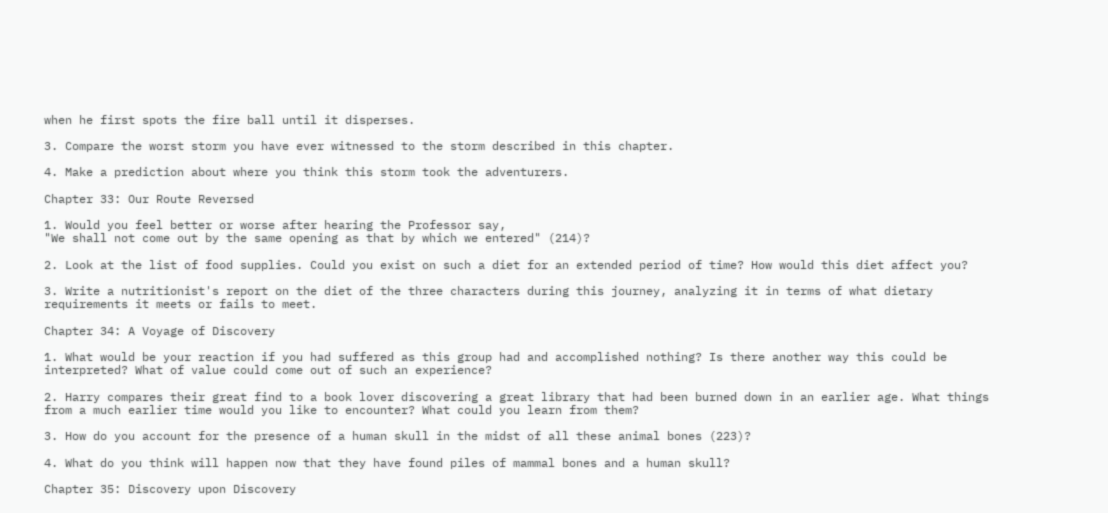when he first spots the fire ball until it disperses.

3. Compare the worst storm you have ever witnessed to the storm described in this chapter.

4. Make a prediction about where you think this storm took the adventurers.

Chapter 33: Our Route Reversed

1. Would you feel better or worse after hearing the Professor say,
"We shall not come out by the same opening as that by which we entered" (214)?

2. Look at the list of food supplies. Could you exist on such a diet for an extended period of time? How would this diet affect you?

3. Write a nutritionist's report on the diet of the three characters during this journey, analyzing it in terms of what dietary requirements it meets or fails to meet.

Chapter 34: A Voyage of Discovery

1. What would be your reaction if you had suffered as this group had and accomplished nothing? Is there another way this could be interpreted? What of value could come out of such an experience?

2. Harry compares their great find to a book lover discovering a great library that had been burned down in an earlier age. What things from a much earlier time would you like to encounter? What could you learn from them?

3. How do you account for the presence of a human skull in the midst of all these animal bones (223)?

4. What do you think will happen now that they have found piles of mammal bones and a human skull?

Chapter 35: Discovery upon Discovery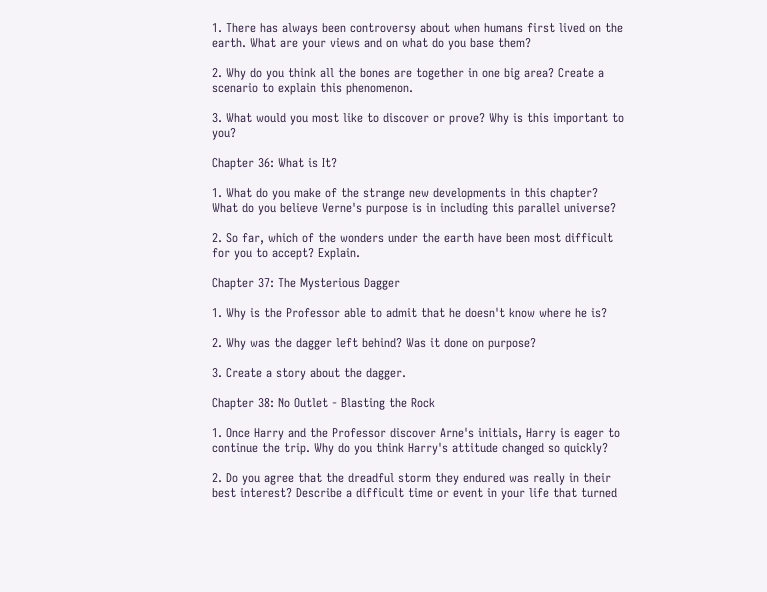1. There has always been controversy about when humans first lived on the earth. What are your views and on what do you base them?

2. Why do you think all the bones are together in one big area? Create a scenario to explain this phenomenon.

3. What would you most like to discover or prove? Why is this important to you?

Chapter 36: What is It?

1. What do you make of the strange new developments in this chapter? What do you believe Verne's purpose is in including this parallel universe?

2. So far, which of the wonders under the earth have been most difficult for you to accept? Explain.

Chapter 37: The Mysterious Dagger

1. Why is the Professor able to admit that he doesn't know where he is?

2. Why was the dagger left behind? Was it done on purpose?

3. Create a story about the dagger.

Chapter 38: No Outlet - Blasting the Rock

1. Once Harry and the Professor discover Arne's initials, Harry is eager to continue the trip. Why do you think Harry's attitude changed so quickly?

2. Do you agree that the dreadful storm they endured was really in their best interest? Describe a difficult time or event in your life that turned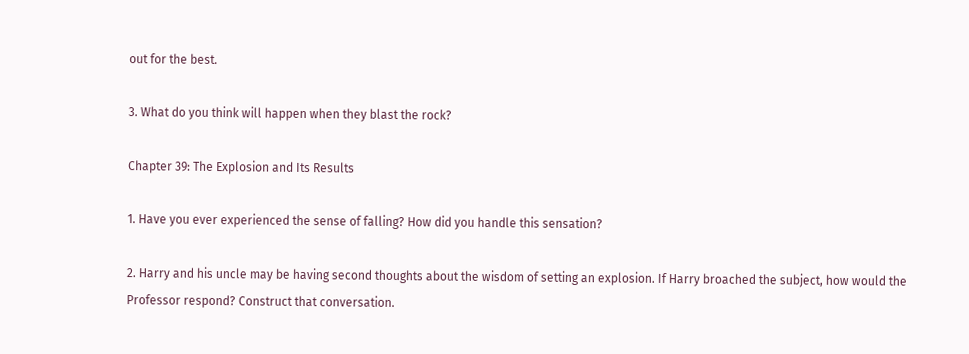out for the best.

3. What do you think will happen when they blast the rock?

Chapter 39: The Explosion and Its Results

1. Have you ever experienced the sense of falling? How did you handle this sensation?

2. Harry and his uncle may be having second thoughts about the wisdom of setting an explosion. If Harry broached the subject, how would the Professor respond? Construct that conversation.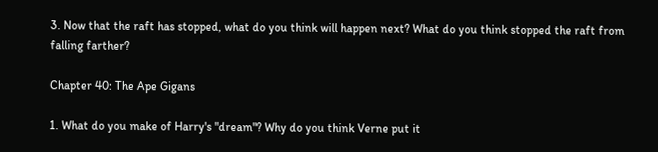3. Now that the raft has stopped, what do you think will happen next? What do you think stopped the raft from falling farther?

Chapter 40: The Ape Gigans

1. What do you make of Harry's "dream"? Why do you think Verne put it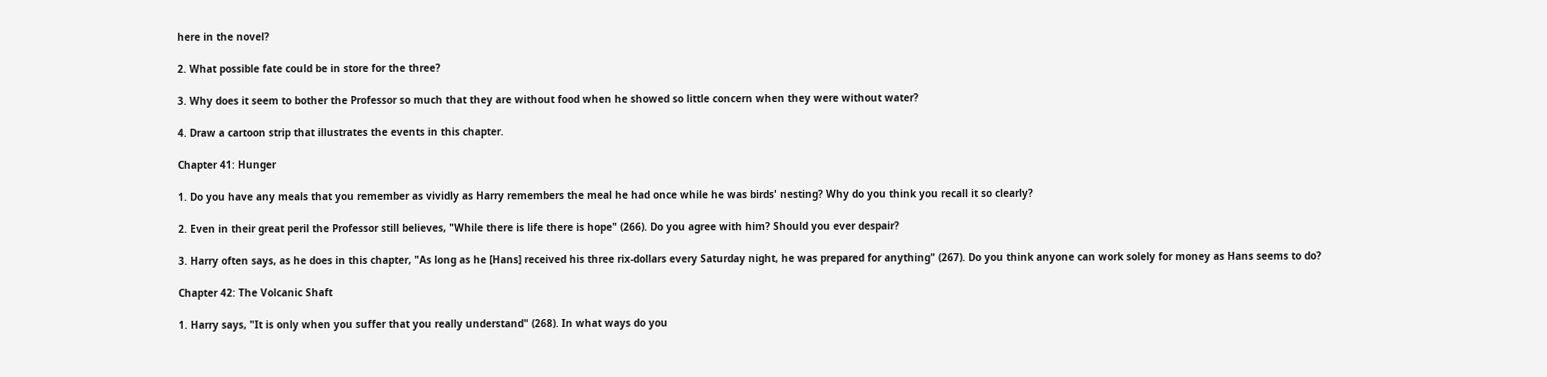here in the novel?

2. What possible fate could be in store for the three?

3. Why does it seem to bother the Professor so much that they are without food when he showed so little concern when they were without water?

4. Draw a cartoon strip that illustrates the events in this chapter.

Chapter 41: Hunger

1. Do you have any meals that you remember as vividly as Harry remembers the meal he had once while he was birds' nesting? Why do you think you recall it so clearly?

2. Even in their great peril the Professor still believes, "While there is life there is hope" (266). Do you agree with him? Should you ever despair?

3. Harry often says, as he does in this chapter, "As long as he [Hans] received his three rix-dollars every Saturday night, he was prepared for anything" (267). Do you think anyone can work solely for money as Hans seems to do?

Chapter 42: The Volcanic Shaft

1. Harry says, "It is only when you suffer that you really understand" (268). In what ways do you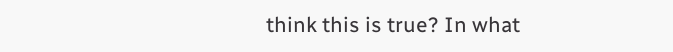think this is true? In what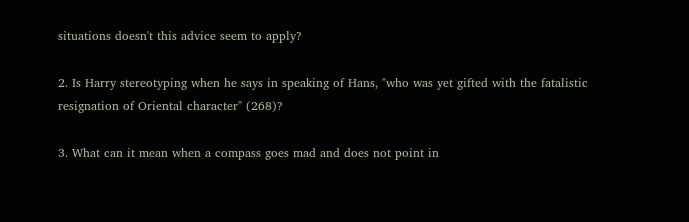situations doesn't this advice seem to apply?

2. Is Harry stereotyping when he says in speaking of Hans, "who was yet gifted with the fatalistic resignation of Oriental character" (268)?

3. What can it mean when a compass goes mad and does not point in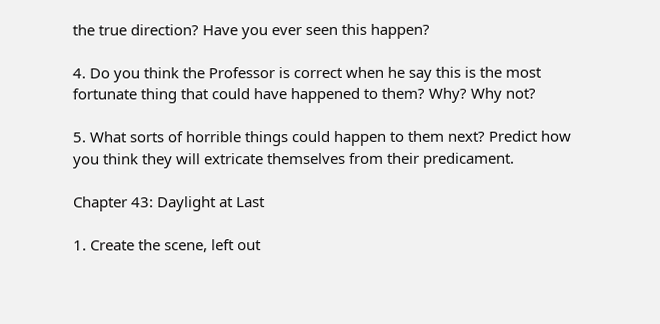the true direction? Have you ever seen this happen?

4. Do you think the Professor is correct when he say this is the most fortunate thing that could have happened to them? Why? Why not?

5. What sorts of horrible things could happen to them next? Predict how you think they will extricate themselves from their predicament.

Chapter 43: Daylight at Last

1. Create the scene, left out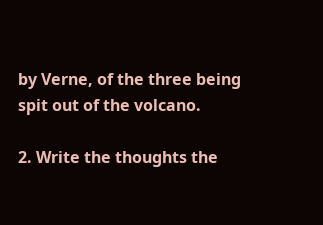by Verne, of the three being spit out of the volcano.

2. Write the thoughts the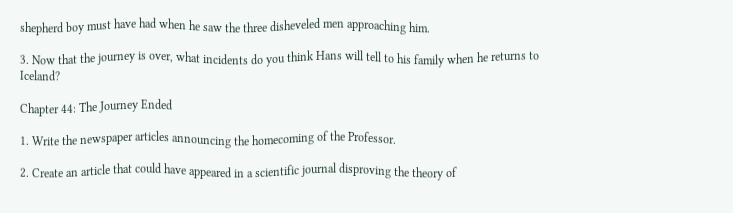shepherd boy must have had when he saw the three disheveled men approaching him.

3. Now that the journey is over, what incidents do you think Hans will tell to his family when he returns to Iceland?

Chapter 44: The Journey Ended

1. Write the newspaper articles announcing the homecoming of the Professor.

2. Create an article that could have appeared in a scientific journal disproving the theory of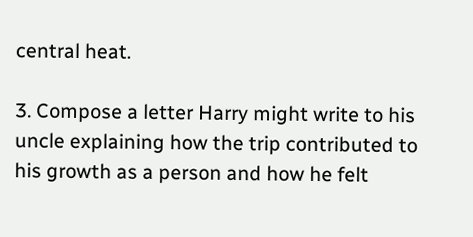central heat.

3. Compose a letter Harry might write to his uncle explaining how the trip contributed to his growth as a person and how he felt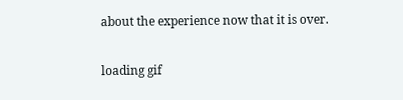about the experience now that it is over.

loading gif